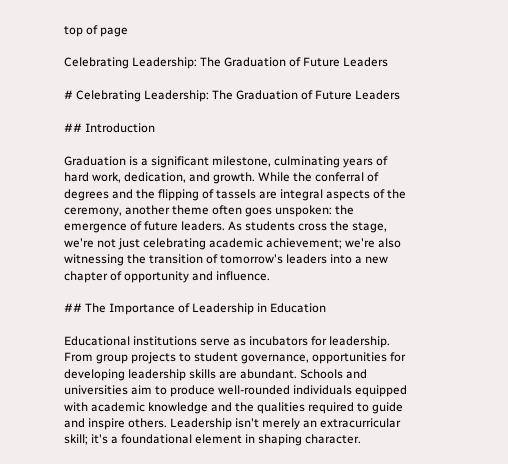top of page

Celebrating Leadership: The Graduation of Future Leaders

# Celebrating Leadership: The Graduation of Future Leaders

## Introduction

Graduation is a significant milestone, culminating years of hard work, dedication, and growth. While the conferral of degrees and the flipping of tassels are integral aspects of the ceremony, another theme often goes unspoken: the emergence of future leaders. As students cross the stage, we're not just celebrating academic achievement; we're also witnessing the transition of tomorrow's leaders into a new chapter of opportunity and influence.

## The Importance of Leadership in Education

Educational institutions serve as incubators for leadership. From group projects to student governance, opportunities for developing leadership skills are abundant. Schools and universities aim to produce well-rounded individuals equipped with academic knowledge and the qualities required to guide and inspire others. Leadership isn't merely an extracurricular skill; it's a foundational element in shaping character.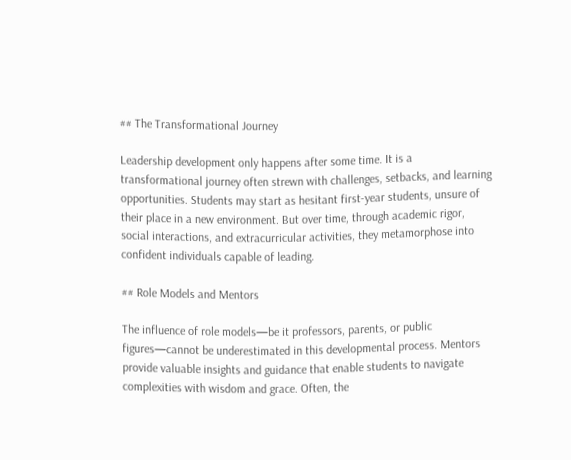## The Transformational Journey

Leadership development only happens after some time. It is a transformational journey often strewn with challenges, setbacks, and learning opportunities. Students may start as hesitant first-year students, unsure of their place in a new environment. But over time, through academic rigor, social interactions, and extracurricular activities, they metamorphose into confident individuals capable of leading.

## Role Models and Mentors

The influence of role models—be it professors, parents, or public figures—cannot be underestimated in this developmental process. Mentors provide valuable insights and guidance that enable students to navigate complexities with wisdom and grace. Often, the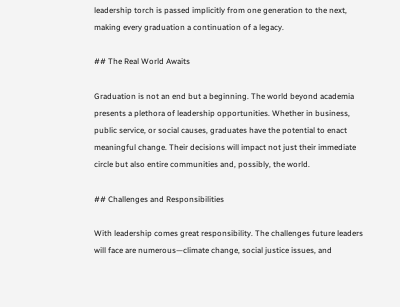leadership torch is passed implicitly from one generation to the next, making every graduation a continuation of a legacy.

## The Real World Awaits

Graduation is not an end but a beginning. The world beyond academia presents a plethora of leadership opportunities. Whether in business, public service, or social causes, graduates have the potential to enact meaningful change. Their decisions will impact not just their immediate circle but also entire communities and, possibly, the world.

## Challenges and Responsibilities

With leadership comes great responsibility. The challenges future leaders will face are numerous—climate change, social justice issues, and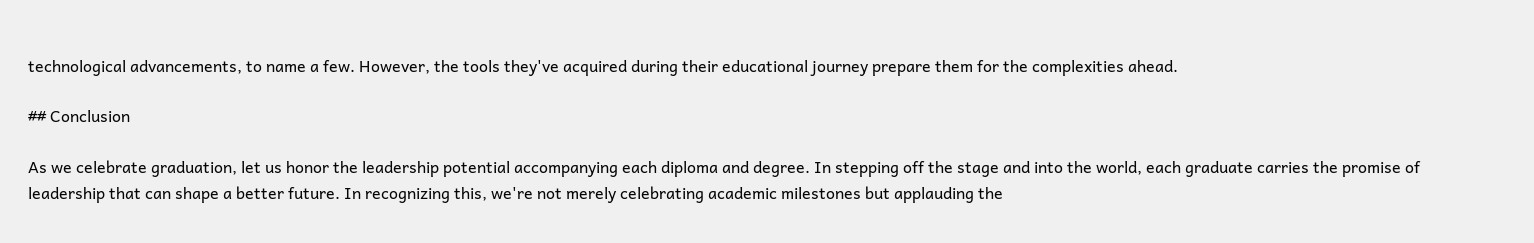technological advancements, to name a few. However, the tools they've acquired during their educational journey prepare them for the complexities ahead.

## Conclusion

As we celebrate graduation, let us honor the leadership potential accompanying each diploma and degree. In stepping off the stage and into the world, each graduate carries the promise of leadership that can shape a better future. In recognizing this, we're not merely celebrating academic milestones but applauding the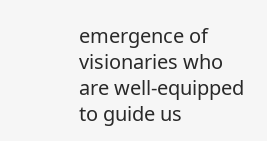emergence of visionaries who are well-equipped to guide us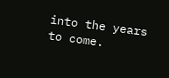into the years to come.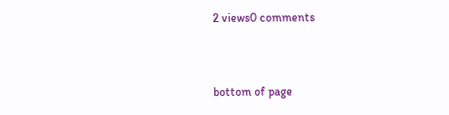2 views0 comments


bottom of page